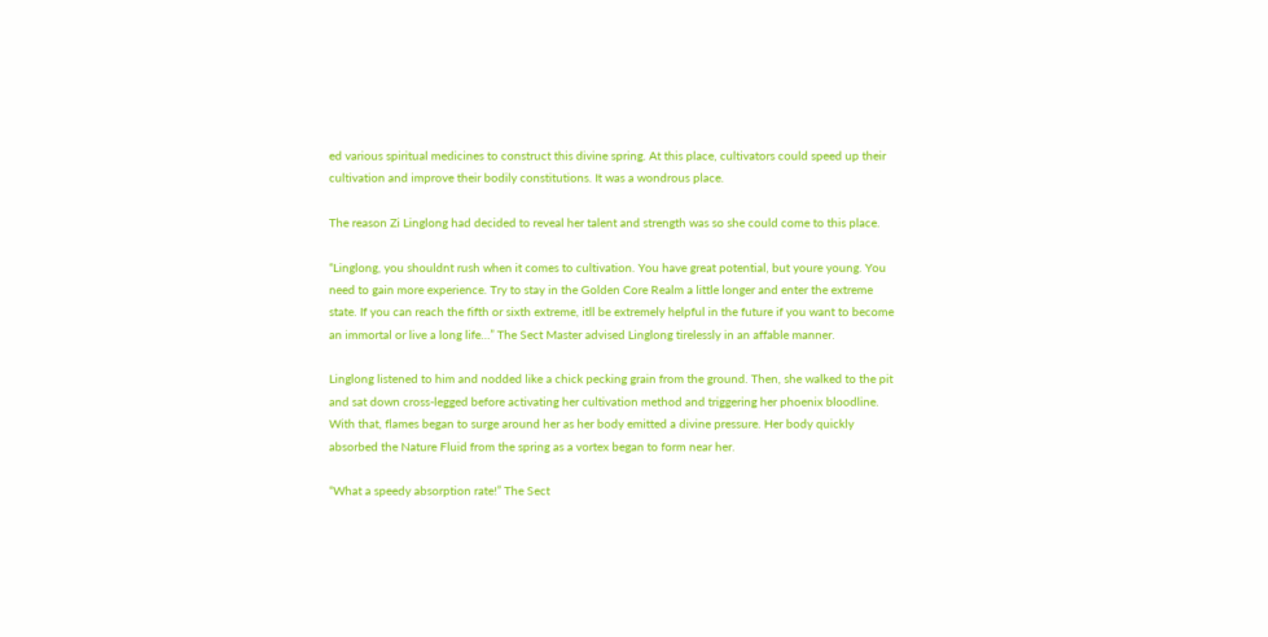ed various spiritual medicines to construct this divine spring. At this place, cultivators could speed up their cultivation and improve their bodily constitutions. It was a wondrous place.

The reason Zi Linglong had decided to reveal her talent and strength was so she could come to this place.

“Linglong, you shouldnt rush when it comes to cultivation. You have great potential, but youre young. You need to gain more experience. Try to stay in the Golden Core Realm a little longer and enter the extreme state. If you can reach the fifth or sixth extreme, itll be extremely helpful in the future if you want to become an immortal or live a long life…” The Sect Master advised Linglong tirelessly in an affable manner.

Linglong listened to him and nodded like a chick pecking grain from the ground. Then, she walked to the pit and sat down cross-legged before activating her cultivation method and triggering her phoenix bloodline. With that, flames began to surge around her as her body emitted a divine pressure. Her body quickly absorbed the Nature Fluid from the spring as a vortex began to form near her.

“What a speedy absorption rate!” The Sect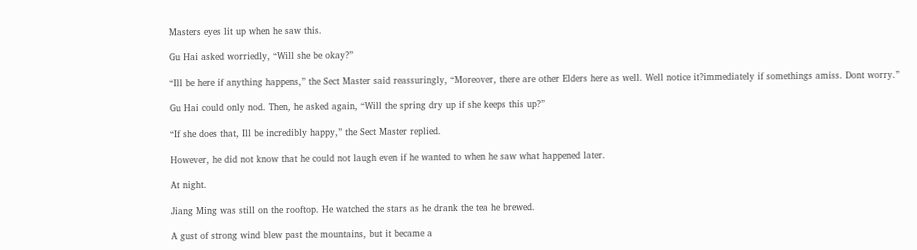Masters eyes lit up when he saw this.

Gu Hai asked worriedly, “Will she be okay?”

“Ill be here if anything happens,” the Sect Master said reassuringly, “Moreover, there are other Elders here as well. Well notice it?immediately if somethings amiss. Dont worry.”

Gu Hai could only nod. Then, he asked again, “Will the spring dry up if she keeps this up?”

“If she does that, Ill be incredibly happy,” the Sect Master replied.

However, he did not know that he could not laugh even if he wanted to when he saw what happened later.

At night.

Jiang Ming was still on the rooftop. He watched the stars as he drank the tea he brewed.

A gust of strong wind blew past the mountains, but it became a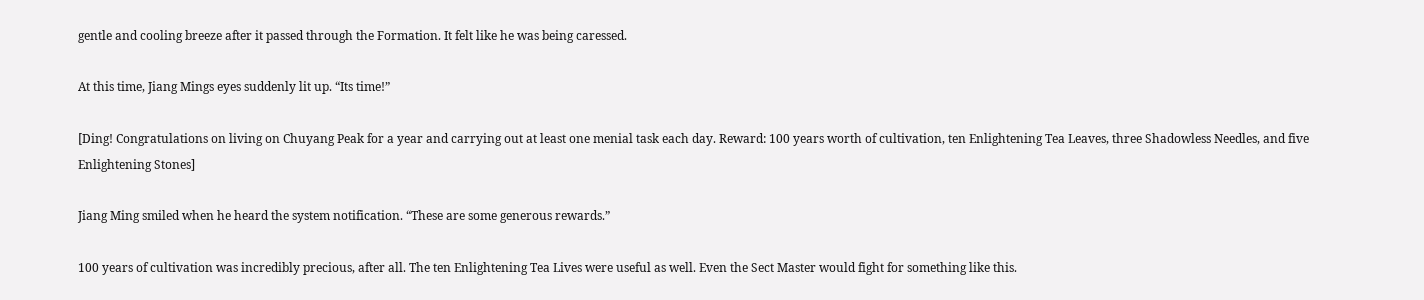gentle and cooling breeze after it passed through the Formation. It felt like he was being caressed.

At this time, Jiang Mings eyes suddenly lit up. “Its time!”

[Ding! Congratulations on living on Chuyang Peak for a year and carrying out at least one menial task each day. Reward: 100 years worth of cultivation, ten Enlightening Tea Leaves, three Shadowless Needles, and five Enlightening Stones]

Jiang Ming smiled when he heard the system notification. “These are some generous rewards.”

100 years of cultivation was incredibly precious, after all. The ten Enlightening Tea Lives were useful as well. Even the Sect Master would fight for something like this.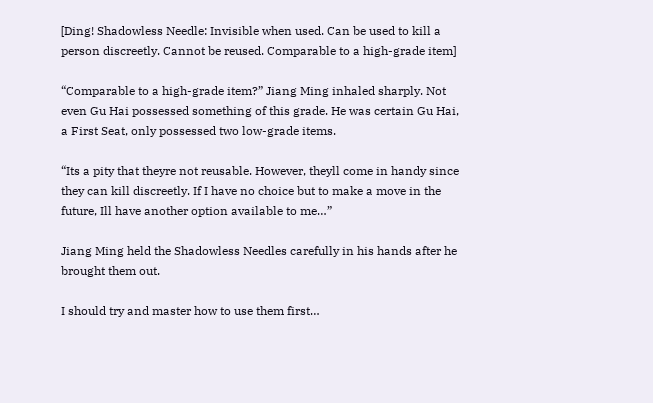[Ding! Shadowless Needle: Invisible when used. Can be used to kill a person discreetly. Cannot be reused. Comparable to a high-grade item]

“Comparable to a high-grade item?” Jiang Ming inhaled sharply. Not even Gu Hai possessed something of this grade. He was certain Gu Hai, a First Seat, only possessed two low-grade items.

“Its a pity that theyre not reusable. However, theyll come in handy since they can kill discreetly. If I have no choice but to make a move in the future, Ill have another option available to me…”

Jiang Ming held the Shadowless Needles carefully in his hands after he brought them out.

I should try and master how to use them first…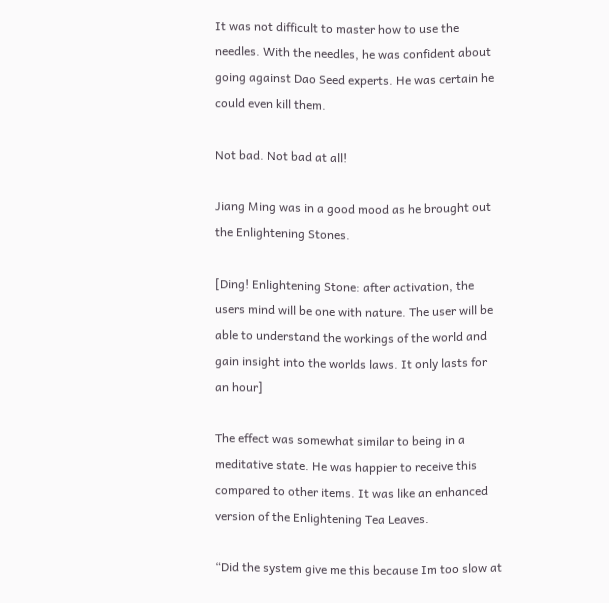It was not difficult to master how to use the needles. With the needles, he was confident about going against Dao Seed experts. He was certain he could even kill them.

Not bad. Not bad at all!

Jiang Ming was in a good mood as he brought out the Enlightening Stones.

[Ding! Enlightening Stone: after activation, the users mind will be one with nature. The user will be able to understand the workings of the world and gain insight into the worlds laws. It only lasts for an hour]

The effect was somewhat similar to being in a meditative state. He was happier to receive this compared to other items. It was like an enhanced version of the Enlightening Tea Leaves.

“Did the system give me this because Im too slow at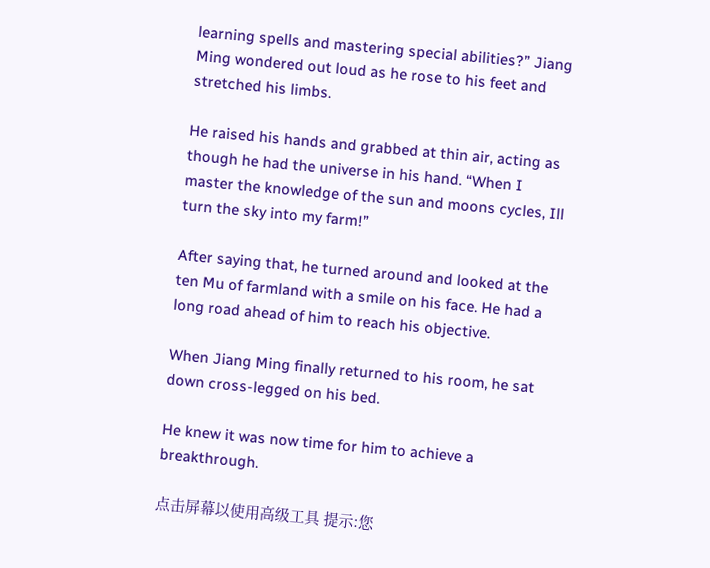learning spells and mastering special abilities?” Jiang Ming wondered out loud as he rose to his feet and stretched his limbs.

He raised his hands and grabbed at thin air, acting as though he had the universe in his hand. “When I master the knowledge of the sun and moons cycles, Ill turn the sky into my farm!”

After saying that, he turned around and looked at the ten Mu of farmland with a smile on his face. He had a long road ahead of him to reach his objective.

When Jiang Ming finally returned to his room, he sat down cross-legged on his bed.

He knew it was now time for him to achieve a breakthrough.

点击屏幕以使用高级工具 提示:您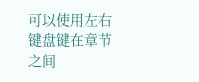可以使用左右键盘键在章节之间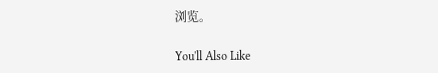浏览。

You'll Also Like